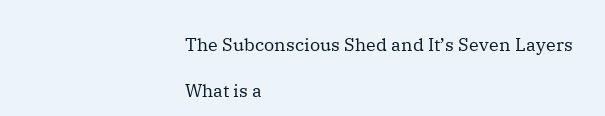The Subconscious Shed and It’s Seven Layers

What is a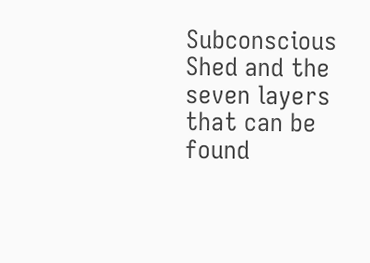Subconscious Shed and the seven layers that can be found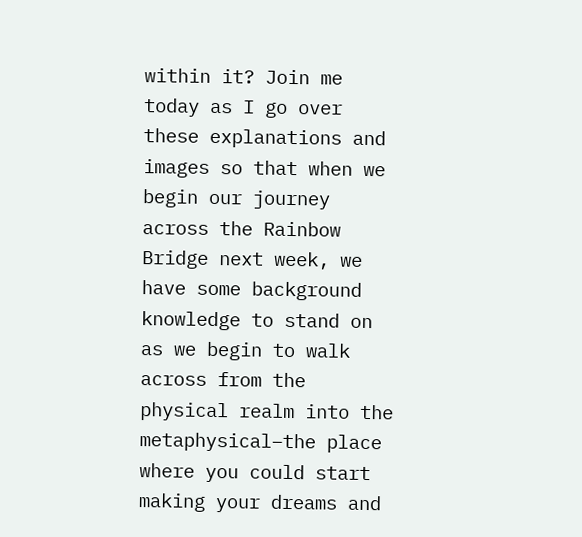within it? Join me today as I go over these explanations and images so that when we begin our journey across the Rainbow Bridge next week, we have some background knowledge to stand on as we begin to walk across from the physical realm into the metaphysical–the place where you could start making your dreams and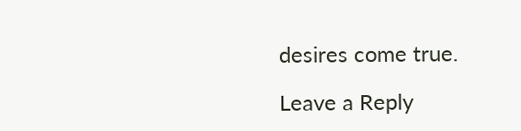desires come true.

Leave a Reply